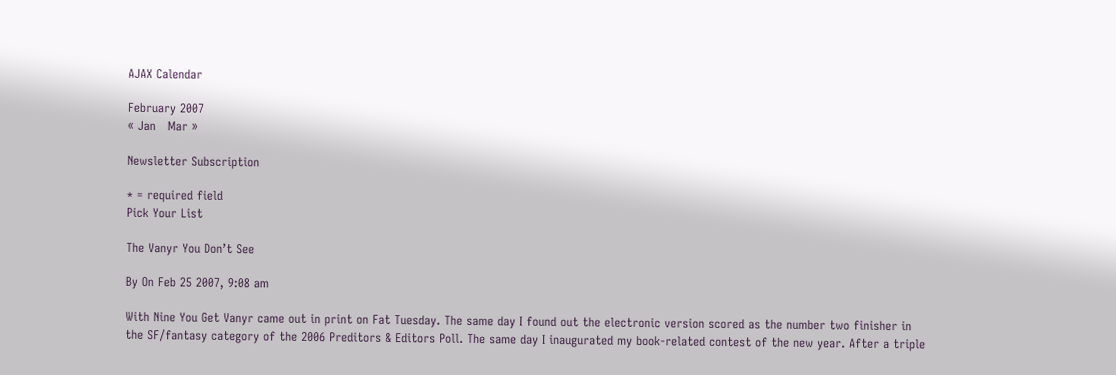AJAX Calendar

February 2007
« Jan   Mar »

Newsletter Subscription

* = required field
Pick Your List

The Vanyr You Don’t See

By On Feb 25 2007, 9:08 am

With Nine You Get Vanyr came out in print on Fat Tuesday. The same day I found out the electronic version scored as the number two finisher in the SF/fantasy category of the 2006 Preditors & Editors Poll. The same day I inaugurated my book-related contest of the new year. After a triple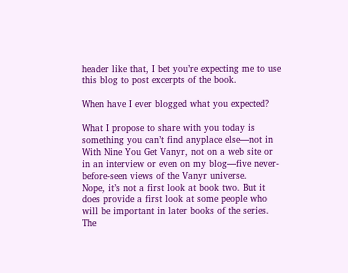header like that, I bet you’re expecting me to use this blog to post excerpts of the book.

When have I ever blogged what you expected?

What I propose to share with you today is something you can’t find anyplace else—not in With Nine You Get Vanyr, not on a web site or in an interview or even on my blog—five never-before-seen views of the Vanyr universe.
Nope, it’s not a first look at book two. But it does provide a first look at some people who will be important in later books of the series.
The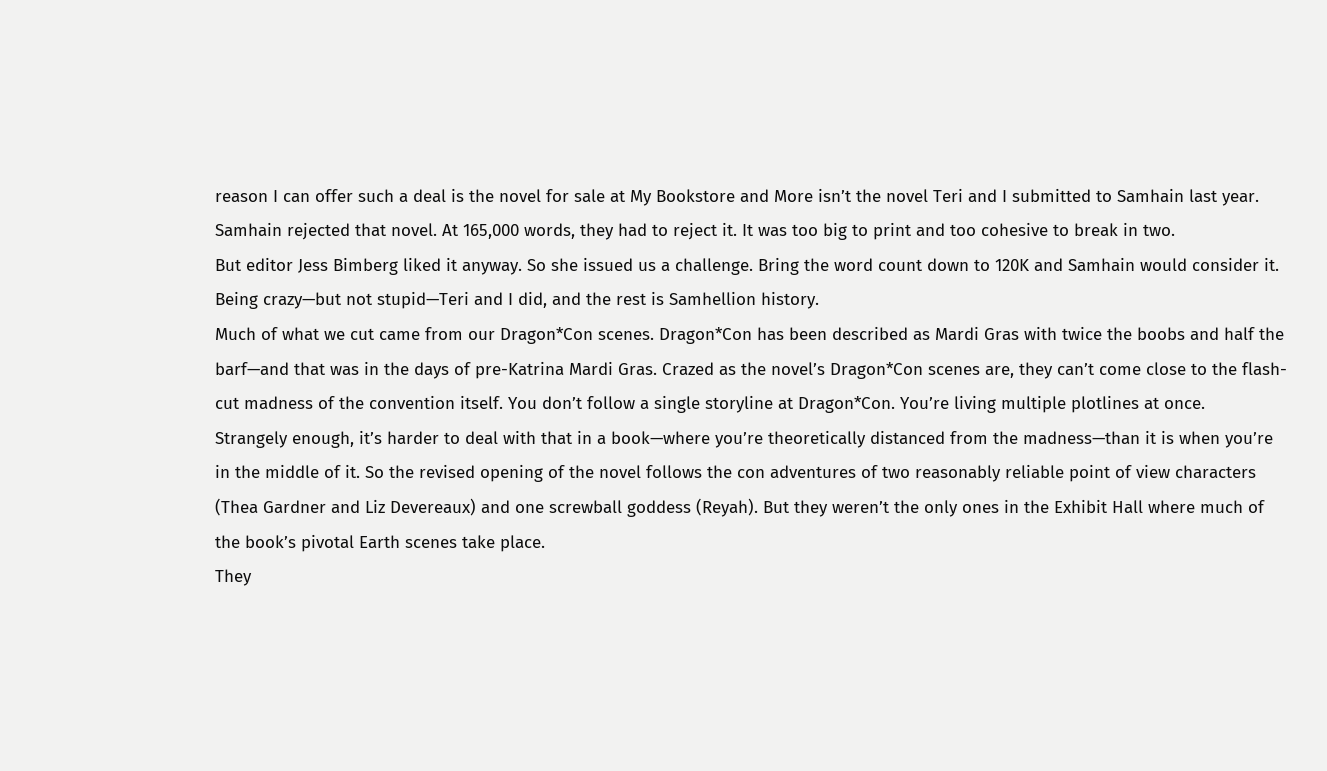reason I can offer such a deal is the novel for sale at My Bookstore and More isn’t the novel Teri and I submitted to Samhain last year. Samhain rejected that novel. At 165,000 words, they had to reject it. It was too big to print and too cohesive to break in two.
But editor Jess Bimberg liked it anyway. So she issued us a challenge. Bring the word count down to 120K and Samhain would consider it. Being crazy—but not stupid—Teri and I did, and the rest is Samhellion history.
Much of what we cut came from our Dragon*Con scenes. Dragon*Con has been described as Mardi Gras with twice the boobs and half the barf—and that was in the days of pre-Katrina Mardi Gras. Crazed as the novel’s Dragon*Con scenes are, they can’t come close to the flash-cut madness of the convention itself. You don’t follow a single storyline at Dragon*Con. You’re living multiple plotlines at once.
Strangely enough, it’s harder to deal with that in a book—where you’re theoretically distanced from the madness—than it is when you’re in the middle of it. So the revised opening of the novel follows the con adventures of two reasonably reliable point of view characters (Thea Gardner and Liz Devereaux) and one screwball goddess (Reyah). But they weren’t the only ones in the Exhibit Hall where much of the book’s pivotal Earth scenes take place.
They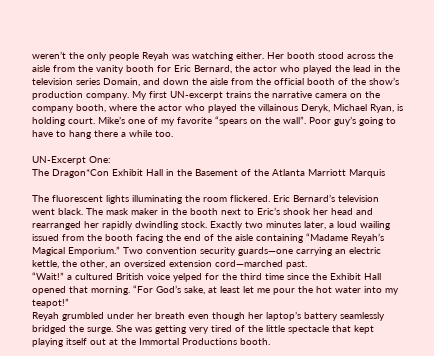weren’t the only people Reyah was watching either. Her booth stood across the aisle from the vanity booth for Eric Bernard, the actor who played the lead in the television series Domain, and down the aisle from the official booth of the show’s production company. My first UN-excerpt trains the narrative camera on the company booth, where the actor who played the villainous Deryk, Michael Ryan, is holding court. Mike’s one of my favorite “spears on the wall”. Poor guy’s going to have to hang there a while too.

UN-Excerpt One:
The Dragon*Con Exhibit Hall in the Basement of the Atlanta Marriott Marquis

The fluorescent lights illuminating the room flickered. Eric Bernard’s television went black. The mask maker in the booth next to Eric’s shook her head and rearranged her rapidly dwindling stock. Exactly two minutes later, a loud wailing issued from the booth facing the end of the aisle containing “Madame Reyah’s Magical Emporium.” Two convention security guards—one carrying an electric kettle, the other, an oversized extension cord—marched past.
“Wait!” a cultured British voice yelped for the third time since the Exhibit Hall opened that morning. “For God’s sake, at least let me pour the hot water into my teapot!”
Reyah grumbled under her breath even though her laptop’s battery seamlessly bridged the surge. She was getting very tired of the little spectacle that kept playing itself out at the Immortal Productions booth.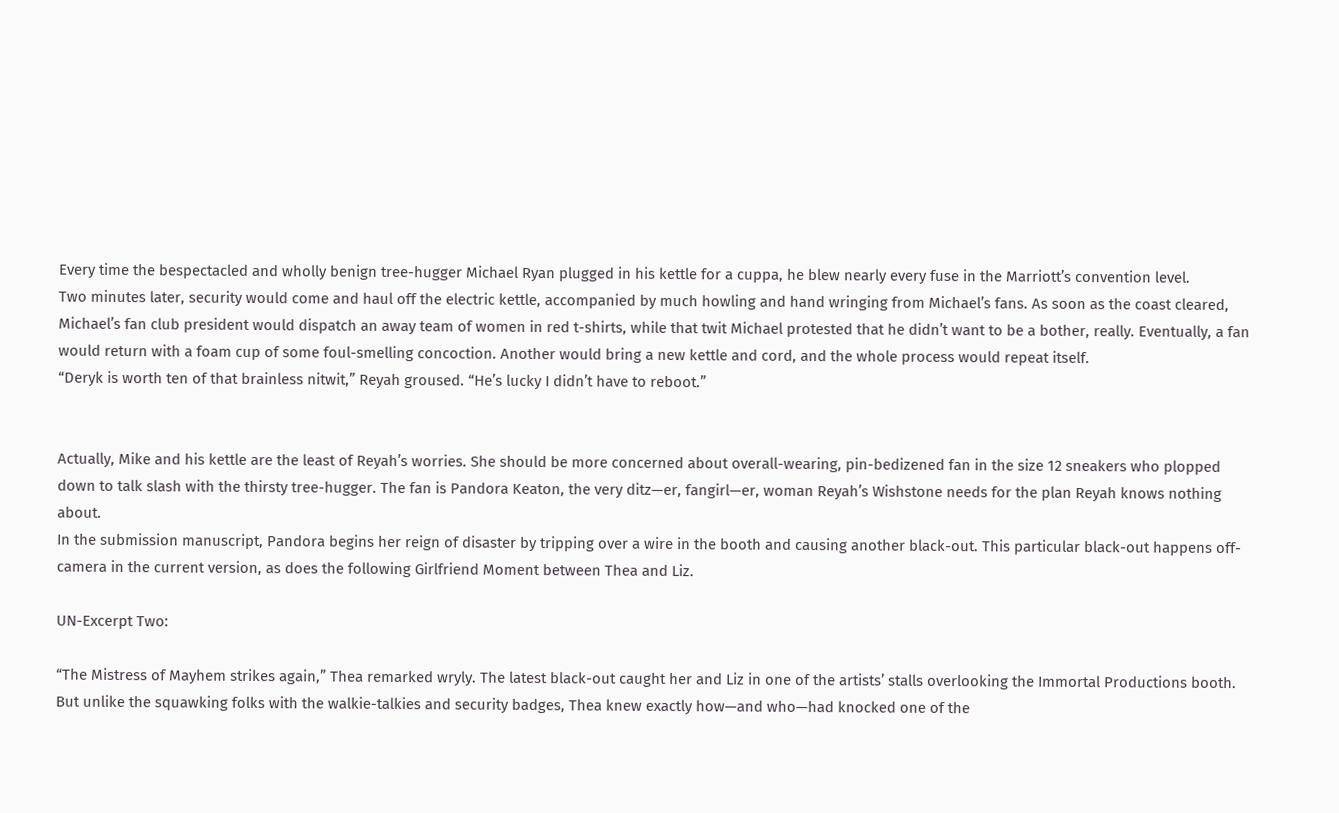Every time the bespectacled and wholly benign tree-hugger Michael Ryan plugged in his kettle for a cuppa, he blew nearly every fuse in the Marriott’s convention level.
Two minutes later, security would come and haul off the electric kettle, accompanied by much howling and hand wringing from Michael’s fans. As soon as the coast cleared, Michael’s fan club president would dispatch an away team of women in red t-shirts, while that twit Michael protested that he didn’t want to be a bother, really. Eventually, a fan would return with a foam cup of some foul-smelling concoction. Another would bring a new kettle and cord, and the whole process would repeat itself.
“Deryk is worth ten of that brainless nitwit,” Reyah groused. “He’s lucky I didn’t have to reboot.”


Actually, Mike and his kettle are the least of Reyah’s worries. She should be more concerned about overall-wearing, pin-bedizened fan in the size 12 sneakers who plopped down to talk slash with the thirsty tree-hugger. The fan is Pandora Keaton, the very ditz—er, fangirl—er, woman Reyah’s Wishstone needs for the plan Reyah knows nothing about.
In the submission manuscript, Pandora begins her reign of disaster by tripping over a wire in the booth and causing another black-out. This particular black-out happens off-camera in the current version, as does the following Girlfriend Moment between Thea and Liz.

UN-Excerpt Two:

“The Mistress of Mayhem strikes again,” Thea remarked wryly. The latest black-out caught her and Liz in one of the artists’ stalls overlooking the Immortal Productions booth. But unlike the squawking folks with the walkie-talkies and security badges, Thea knew exactly how—and who—had knocked one of the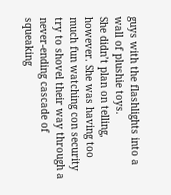guys with the flashlights into a wall of plushie toys.
She didn’t plan on telling, however. She was having too much fun watching con security try to shovel their way through a never-ending cascade of squeaking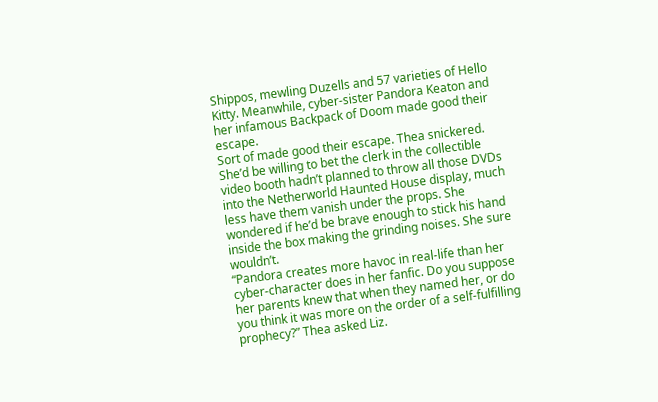Shippos, mewling Duzells and 57 varieties of Hello Kitty. Meanwhile, cyber-sister Pandora Keaton and her infamous Backpack of Doom made good their escape.
Sort of made good their escape. Thea snickered. She’d be willing to bet the clerk in the collectible video booth hadn’t planned to throw all those DVDs into the Netherworld Haunted House display, much less have them vanish under the props. She wondered if he’d be brave enough to stick his hand inside the box making the grinding noises. She sure wouldn’t.
“Pandora creates more havoc in real-life than her cyber-character does in her fanfic. Do you suppose her parents knew that when they named her, or do you think it was more on the order of a self-fulfilling prophecy?” Thea asked Liz.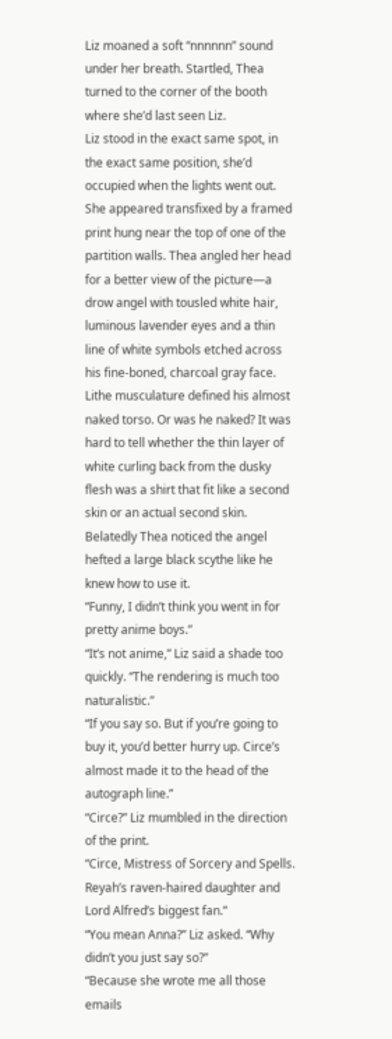Liz moaned a soft “nnnnnn” sound under her breath. Startled, Thea turned to the corner of the booth where she’d last seen Liz.
Liz stood in the exact same spot, in the exact same position, she’d occupied when the lights went out. She appeared transfixed by a framed print hung near the top of one of the partition walls. Thea angled her head for a better view of the picture—a drow angel with tousled white hair, luminous lavender eyes and a thin line of white symbols etched across his fine-boned, charcoal gray face. Lithe musculature defined his almost naked torso. Or was he naked? It was hard to tell whether the thin layer of white curling back from the dusky flesh was a shirt that fit like a second skin or an actual second skin. Belatedly Thea noticed the angel hefted a large black scythe like he knew how to use it.
“Funny, I didn’t think you went in for pretty anime boys.”
“It’s not anime,” Liz said a shade too quickly. “The rendering is much too naturalistic.”
“If you say so. But if you’re going to buy it, you’d better hurry up. Circe’s almost made it to the head of the autograph line.”
“Circe?” Liz mumbled in the direction of the print.
“Circe, Mistress of Sorcery and Spells. Reyah’s raven-haired daughter and Lord Alfred’s biggest fan.”
“You mean Anna?” Liz asked. “Why didn’t you just say so?”
“Because she wrote me all those emails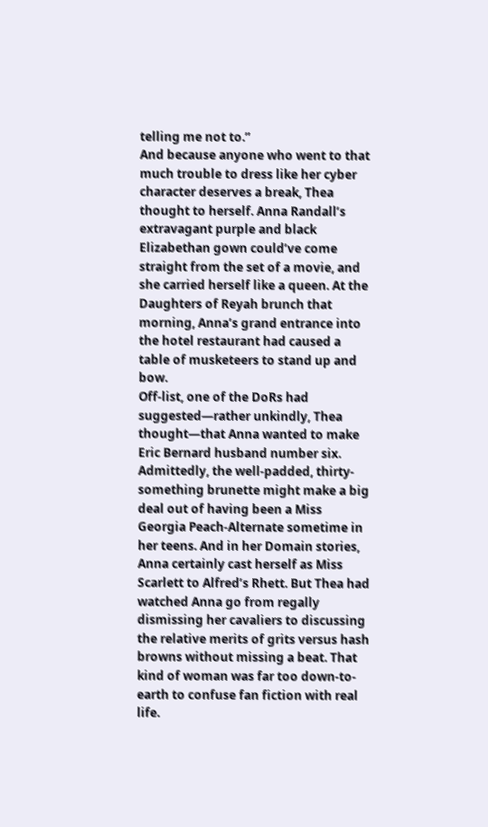telling me not to.”
And because anyone who went to that much trouble to dress like her cyber character deserves a break, Thea thought to herself. Anna Randall’s extravagant purple and black Elizabethan gown could’ve come straight from the set of a movie, and she carried herself like a queen. At the Daughters of Reyah brunch that morning, Anna’s grand entrance into the hotel restaurant had caused a table of musketeers to stand up and bow.
Off-list, one of the DoRs had suggested—rather unkindly, Thea thought—that Anna wanted to make Eric Bernard husband number six. Admittedly, the well-padded, thirty-something brunette might make a big deal out of having been a Miss Georgia Peach-Alternate sometime in her teens. And in her Domain stories, Anna certainly cast herself as Miss Scarlett to Alfred’s Rhett. But Thea had watched Anna go from regally dismissing her cavaliers to discussing the relative merits of grits versus hash browns without missing a beat. That kind of woman was far too down-to-earth to confuse fan fiction with real life.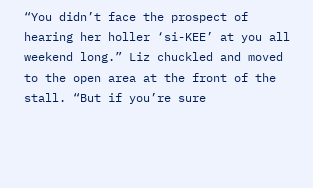“You didn’t face the prospect of hearing her holler ‘si-KEE’ at you all weekend long.” Liz chuckled and moved to the open area at the front of the stall. “But if you’re sure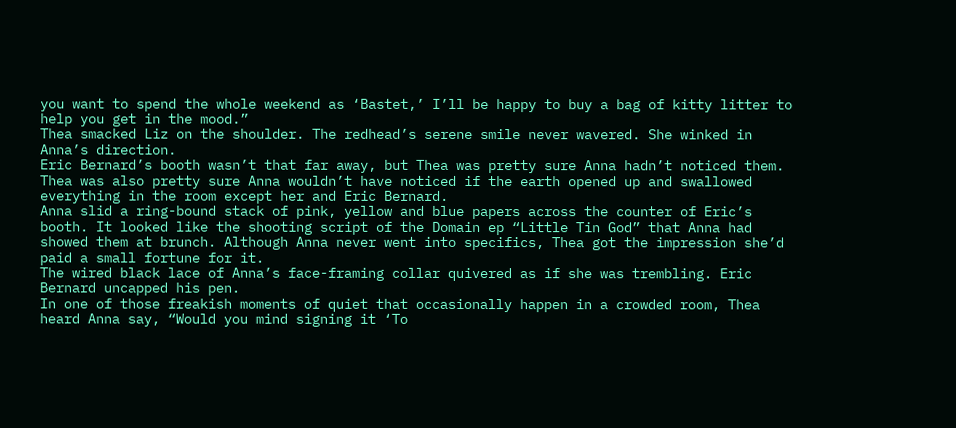you want to spend the whole weekend as ‘Bastet,’ I’ll be happy to buy a bag of kitty litter to help you get in the mood.”
Thea smacked Liz on the shoulder. The redhead’s serene smile never wavered. She winked in Anna’s direction.
Eric Bernard’s booth wasn’t that far away, but Thea was pretty sure Anna hadn’t noticed them. Thea was also pretty sure Anna wouldn’t have noticed if the earth opened up and swallowed everything in the room except her and Eric Bernard.
Anna slid a ring-bound stack of pink, yellow and blue papers across the counter of Eric’s booth. It looked like the shooting script of the Domain ep “Little Tin God” that Anna had showed them at brunch. Although Anna never went into specifics, Thea got the impression she’d paid a small fortune for it.
The wired black lace of Anna’s face-framing collar quivered as if she was trembling. Eric Bernard uncapped his pen.
In one of those freakish moments of quiet that occasionally happen in a crowded room, Thea heard Anna say, “Would you mind signing it ‘To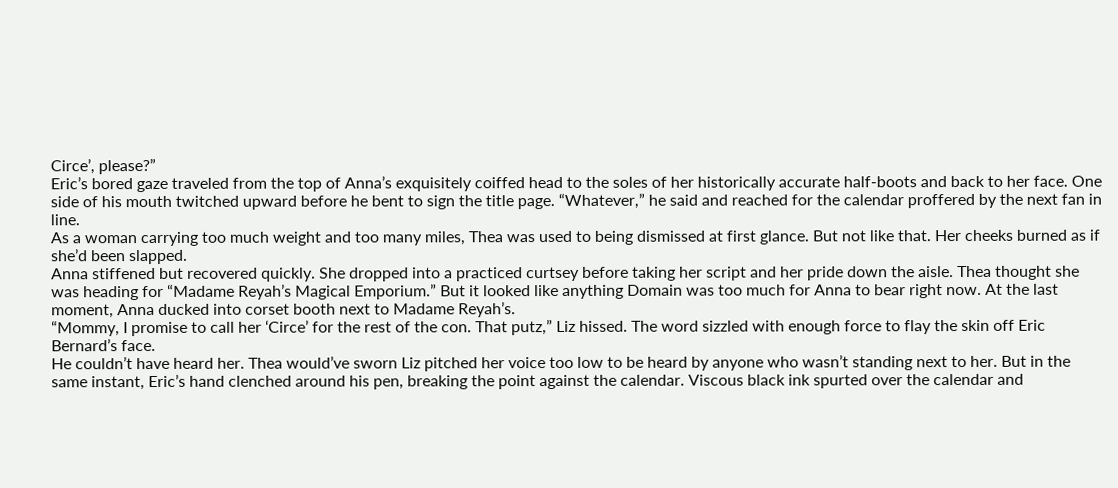Circe’, please?”
Eric’s bored gaze traveled from the top of Anna’s exquisitely coiffed head to the soles of her historically accurate half-boots and back to her face. One side of his mouth twitched upward before he bent to sign the title page. “Whatever,” he said and reached for the calendar proffered by the next fan in line.
As a woman carrying too much weight and too many miles, Thea was used to being dismissed at first glance. But not like that. Her cheeks burned as if she’d been slapped.
Anna stiffened but recovered quickly. She dropped into a practiced curtsey before taking her script and her pride down the aisle. Thea thought she was heading for “Madame Reyah’s Magical Emporium.” But it looked like anything Domain was too much for Anna to bear right now. At the last moment, Anna ducked into corset booth next to Madame Reyah’s.
“Mommy, I promise to call her ‘Circe’ for the rest of the con. That putz,” Liz hissed. The word sizzled with enough force to flay the skin off Eric Bernard’s face.
He couldn’t have heard her. Thea would’ve sworn Liz pitched her voice too low to be heard by anyone who wasn’t standing next to her. But in the same instant, Eric’s hand clenched around his pen, breaking the point against the calendar. Viscous black ink spurted over the calendar and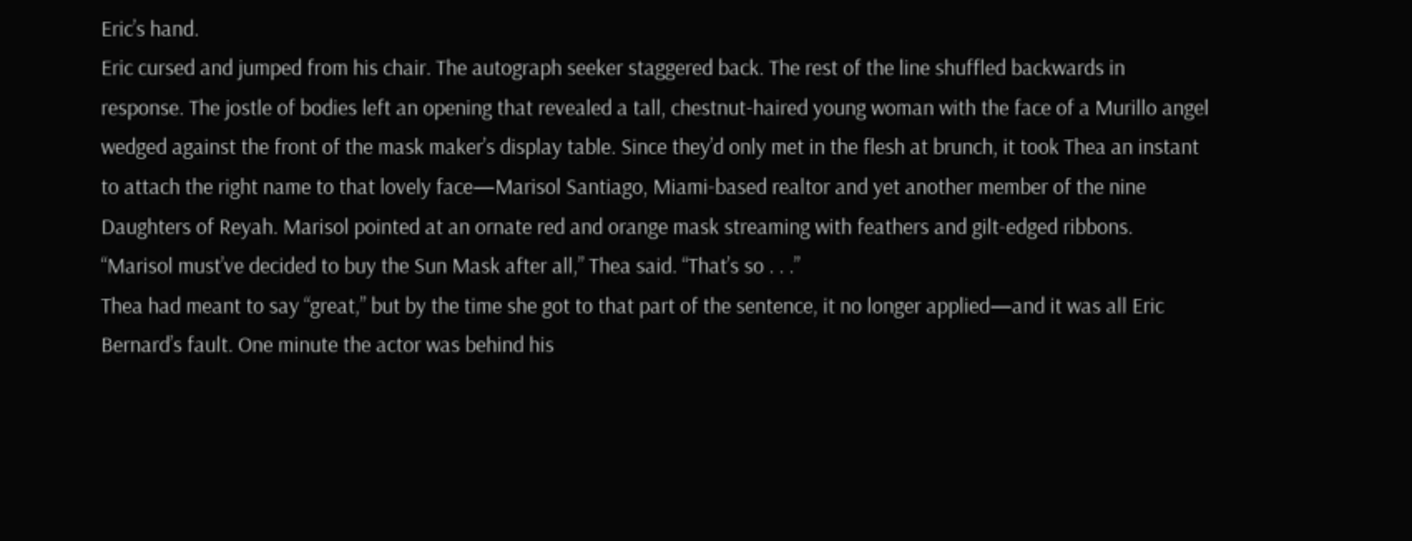Eric’s hand.
Eric cursed and jumped from his chair. The autograph seeker staggered back. The rest of the line shuffled backwards in response. The jostle of bodies left an opening that revealed a tall, chestnut-haired young woman with the face of a Murillo angel wedged against the front of the mask maker’s display table. Since they’d only met in the flesh at brunch, it took Thea an instant to attach the right name to that lovely face—Marisol Santiago, Miami-based realtor and yet another member of the nine Daughters of Reyah. Marisol pointed at an ornate red and orange mask streaming with feathers and gilt-edged ribbons.
“Marisol must’ve decided to buy the Sun Mask after all,” Thea said. “That’s so . . .”
Thea had meant to say “great,” but by the time she got to that part of the sentence, it no longer applied—and it was all Eric Bernard’s fault. One minute the actor was behind his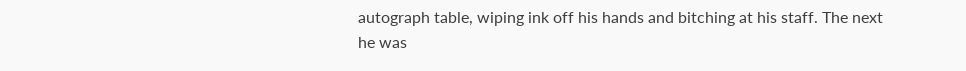autograph table, wiping ink off his hands and bitching at his staff. The next he was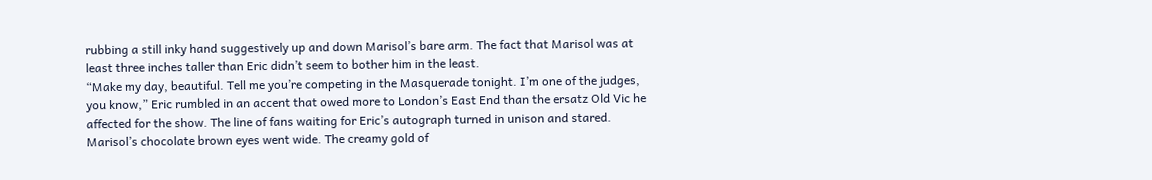rubbing a still inky hand suggestively up and down Marisol’s bare arm. The fact that Marisol was at least three inches taller than Eric didn’t seem to bother him in the least.
“Make my day, beautiful. Tell me you’re competing in the Masquerade tonight. I’m one of the judges, you know,” Eric rumbled in an accent that owed more to London’s East End than the ersatz Old Vic he affected for the show. The line of fans waiting for Eric’s autograph turned in unison and stared.
Marisol’s chocolate brown eyes went wide. The creamy gold of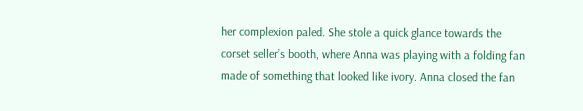her complexion paled. She stole a quick glance towards the corset seller’s booth, where Anna was playing with a folding fan made of something that looked like ivory. Anna closed the fan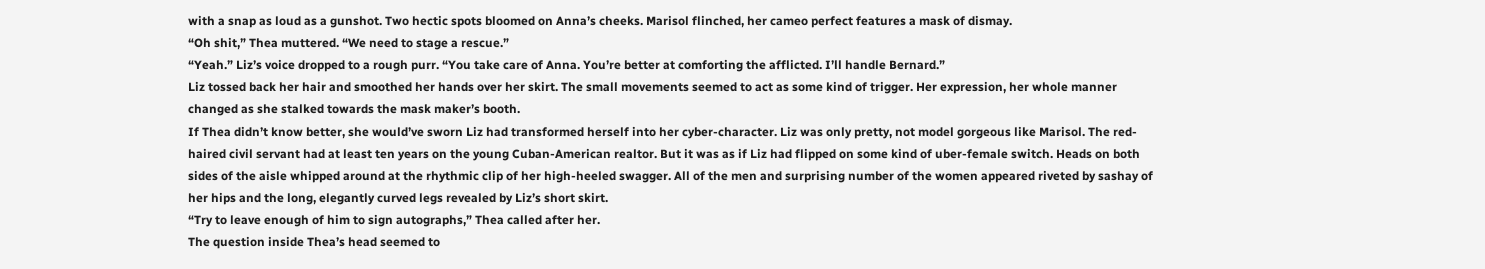with a snap as loud as a gunshot. Two hectic spots bloomed on Anna’s cheeks. Marisol flinched, her cameo perfect features a mask of dismay.
“Oh shit,” Thea muttered. “We need to stage a rescue.”
“Yeah.” Liz’s voice dropped to a rough purr. “You take care of Anna. You’re better at comforting the afflicted. I’ll handle Bernard.”
Liz tossed back her hair and smoothed her hands over her skirt. The small movements seemed to act as some kind of trigger. Her expression, her whole manner changed as she stalked towards the mask maker’s booth.
If Thea didn’t know better, she would’ve sworn Liz had transformed herself into her cyber-character. Liz was only pretty, not model gorgeous like Marisol. The red-haired civil servant had at least ten years on the young Cuban-American realtor. But it was as if Liz had flipped on some kind of uber-female switch. Heads on both sides of the aisle whipped around at the rhythmic clip of her high-heeled swagger. All of the men and surprising number of the women appeared riveted by sashay of her hips and the long, elegantly curved legs revealed by Liz’s short skirt.
“Try to leave enough of him to sign autographs,” Thea called after her.
The question inside Thea’s head seemed to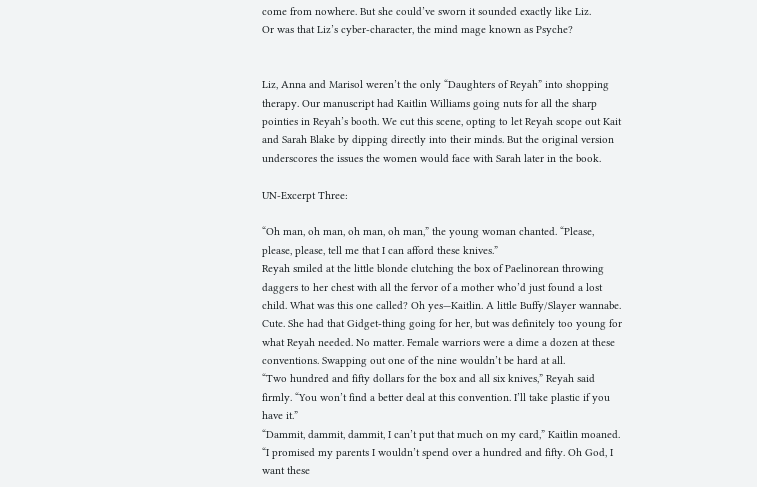come from nowhere. But she could’ve sworn it sounded exactly like Liz.
Or was that Liz’s cyber-character, the mind mage known as Psyche?


Liz, Anna and Marisol weren’t the only “Daughters of Reyah” into shopping therapy. Our manuscript had Kaitlin Williams going nuts for all the sharp pointies in Reyah’s booth. We cut this scene, opting to let Reyah scope out Kait and Sarah Blake by dipping directly into their minds. But the original version underscores the issues the women would face with Sarah later in the book.

UN-Excerpt Three:

“Oh man, oh man, oh man, oh man,” the young woman chanted. “Please, please, please, tell me that I can afford these knives.”
Reyah smiled at the little blonde clutching the box of Paelinorean throwing daggers to her chest with all the fervor of a mother who’d just found a lost child. What was this one called? Oh yes—Kaitlin. A little Buffy/Slayer wannabe. Cute. She had that Gidget-thing going for her, but was definitely too young for what Reyah needed. No matter. Female warriors were a dime a dozen at these conventions. Swapping out one of the nine wouldn’t be hard at all.
“Two hundred and fifty dollars for the box and all six knives,” Reyah said firmly. “You won’t find a better deal at this convention. I’ll take plastic if you have it.”
“Dammit, dammit, dammit, I can’t put that much on my card,” Kaitlin moaned. “I promised my parents I wouldn’t spend over a hundred and fifty. Oh God, I want these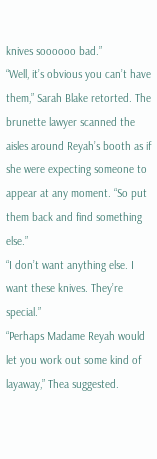knives soooooo bad.”
“Well, it’s obvious you can’t have them,” Sarah Blake retorted. The brunette lawyer scanned the aisles around Reyah’s booth as if she were expecting someone to appear at any moment. “So put them back and find something else.”
“I don’t want anything else. I want these knives. They’re special.”
“Perhaps Madame Reyah would let you work out some kind of layaway,” Thea suggested.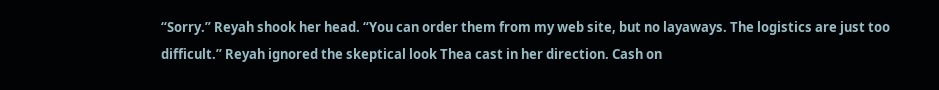“Sorry.” Reyah shook her head. “You can order them from my web site, but no layaways. The logistics are just too difficult.” Reyah ignored the skeptical look Thea cast in her direction. Cash on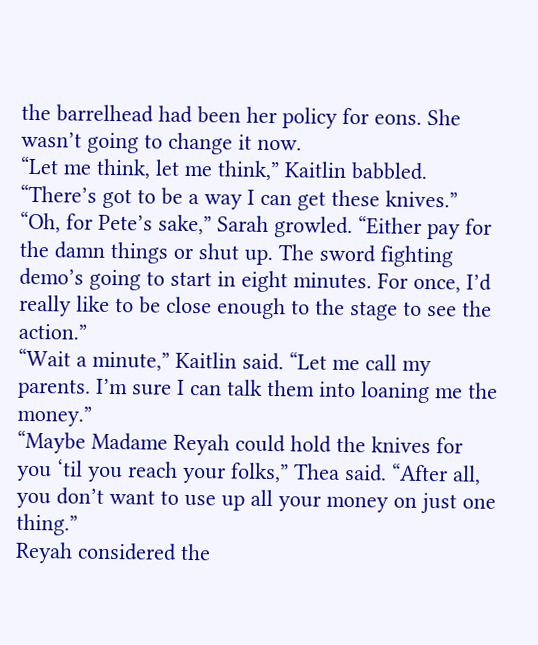the barrelhead had been her policy for eons. She wasn’t going to change it now.
“Let me think, let me think,” Kaitlin babbled. “There’s got to be a way I can get these knives.”
“Oh, for Pete’s sake,” Sarah growled. “Either pay for the damn things or shut up. The sword fighting demo’s going to start in eight minutes. For once, I’d really like to be close enough to the stage to see the action.”
“Wait a minute,” Kaitlin said. “Let me call my parents. I’m sure I can talk them into loaning me the money.”
“Maybe Madame Reyah could hold the knives for you ‘til you reach your folks,” Thea said. “After all, you don’t want to use up all your money on just one thing.”
Reyah considered the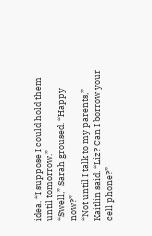idea. “I suppose I could hold them until tomorrow.”
“Swell,” Sarah groused. “Happy now?”
“Not until I talk to my parents,” Kaitlin said. “Liz? Can I borrow your cell phone?”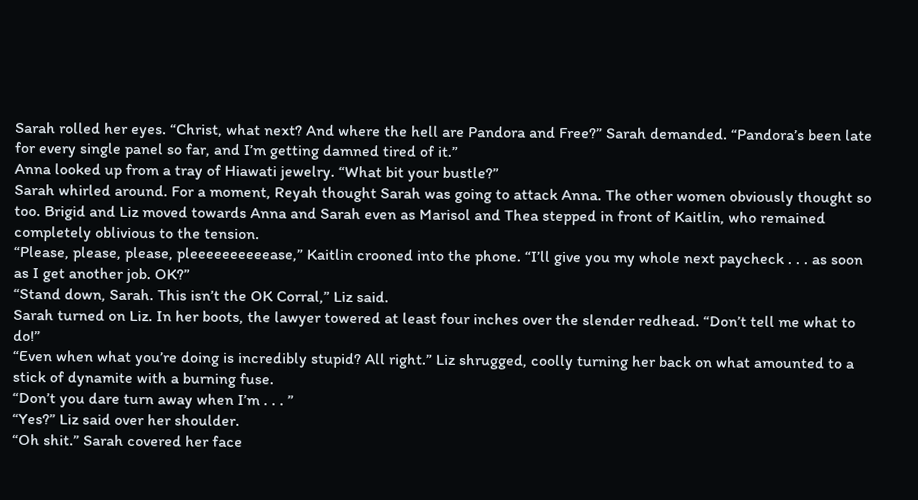Sarah rolled her eyes. “Christ, what next? And where the hell are Pandora and Free?” Sarah demanded. “Pandora’s been late for every single panel so far, and I’m getting damned tired of it.”
Anna looked up from a tray of Hiawati jewelry. “What bit your bustle?”
Sarah whirled around. For a moment, Reyah thought Sarah was going to attack Anna. The other women obviously thought so too. Brigid and Liz moved towards Anna and Sarah even as Marisol and Thea stepped in front of Kaitlin, who remained completely oblivious to the tension.
“Please, please, please, pleeeeeeeeeease,” Kaitlin crooned into the phone. “I’ll give you my whole next paycheck . . . as soon as I get another job. OK?”
“Stand down, Sarah. This isn’t the OK Corral,” Liz said.
Sarah turned on Liz. In her boots, the lawyer towered at least four inches over the slender redhead. “Don’t tell me what to do!”
“Even when what you’re doing is incredibly stupid? All right.” Liz shrugged, coolly turning her back on what amounted to a stick of dynamite with a burning fuse.
“Don’t you dare turn away when I’m . . . ”
“Yes?” Liz said over her shoulder.
“Oh shit.” Sarah covered her face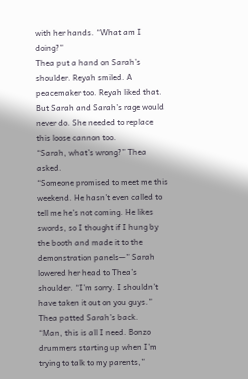with her hands. “What am I doing?”
Thea put a hand on Sarah’s shoulder. Reyah smiled. A peacemaker too. Reyah liked that. But Sarah and Sarah’s rage would never do. She needed to replace this loose cannon too.
“Sarah, what’s wrong?” Thea asked.
“Someone promised to meet me this weekend. He hasn’t even called to tell me he’s not coming. He likes swords, so I thought if I hung by the booth and made it to the demonstration panels—” Sarah lowered her head to Thea’s shoulder. “I’m sorry. I shouldn’t have taken it out on you guys.” Thea patted Sarah’s back.
“Man, this is all I need. Bonzo drummers starting up when I’m trying to talk to my parents,”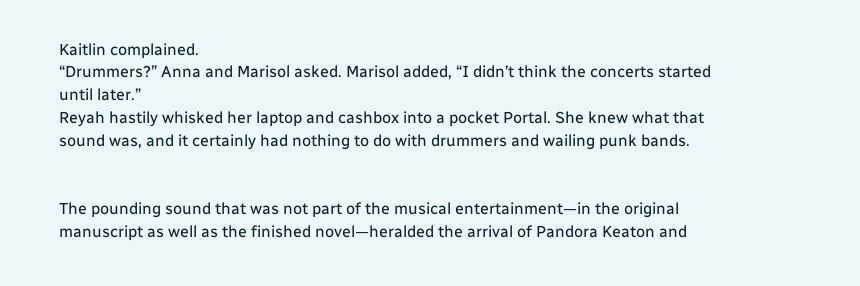Kaitlin complained.
“Drummers?” Anna and Marisol asked. Marisol added, “I didn’t think the concerts started until later.”
Reyah hastily whisked her laptop and cashbox into a pocket Portal. She knew what that sound was, and it certainly had nothing to do with drummers and wailing punk bands.


The pounding sound that was not part of the musical entertainment—in the original manuscript as well as the finished novel—heralded the arrival of Pandora Keaton and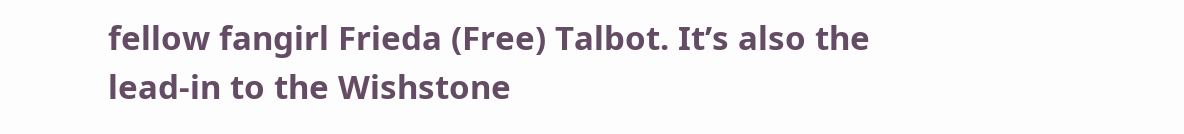fellow fangirl Frieda (Free) Talbot. It’s also the lead-in to the Wishstone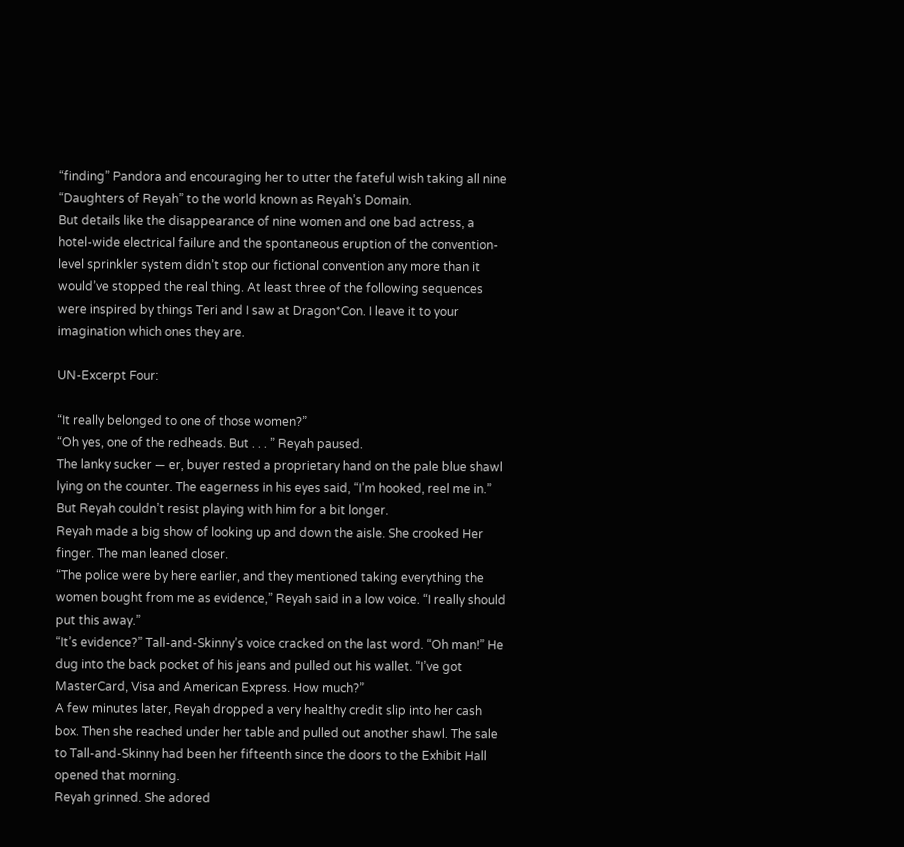“finding” Pandora and encouraging her to utter the fateful wish taking all nine “Daughters of Reyah” to the world known as Reyah’s Domain.
But details like the disappearance of nine women and one bad actress, a hotel-wide electrical failure and the spontaneous eruption of the convention-level sprinkler system didn’t stop our fictional convention any more than it would’ve stopped the real thing. At least three of the following sequences were inspired by things Teri and I saw at Dragon*Con. I leave it to your imagination which ones they are.

UN-Excerpt Four:

“It really belonged to one of those women?”
“Oh yes, one of the redheads. But . . . ” Reyah paused.
The lanky sucker — er, buyer rested a proprietary hand on the pale blue shawl lying on the counter. The eagerness in his eyes said, “I’m hooked, reel me in.” But Reyah couldn’t resist playing with him for a bit longer.
Reyah made a big show of looking up and down the aisle. She crooked Her finger. The man leaned closer.
“The police were by here earlier, and they mentioned taking everything the women bought from me as evidence,” Reyah said in a low voice. “I really should put this away.”
“It’s evidence?” Tall-and-Skinny’s voice cracked on the last word. “Oh man!” He dug into the back pocket of his jeans and pulled out his wallet. “I’ve got MasterCard, Visa and American Express. How much?”
A few minutes later, Reyah dropped a very healthy credit slip into her cash box. Then she reached under her table and pulled out another shawl. The sale to Tall-and-Skinny had been her fifteenth since the doors to the Exhibit Hall opened that morning.
Reyah grinned. She adored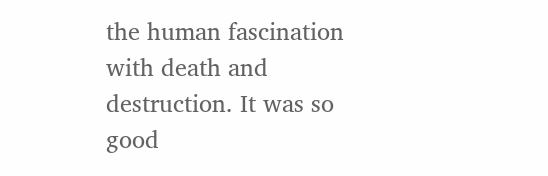the human fascination with death and destruction. It was so good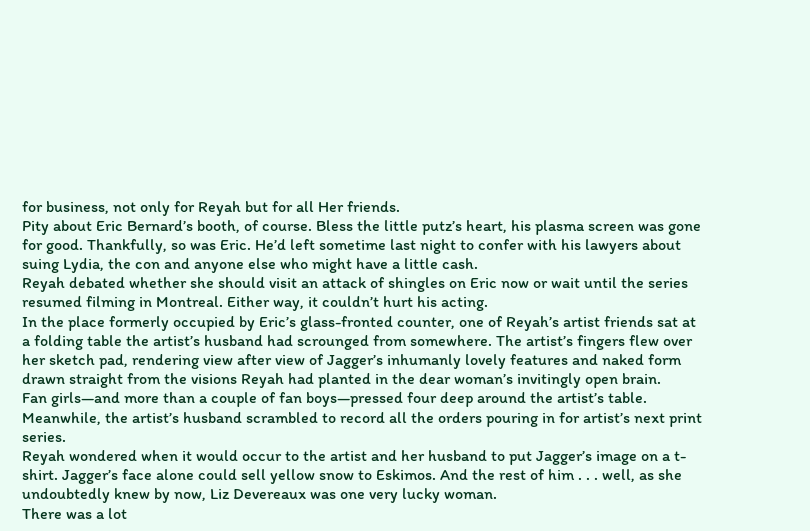for business, not only for Reyah but for all Her friends.
Pity about Eric Bernard’s booth, of course. Bless the little putz’s heart, his plasma screen was gone for good. Thankfully, so was Eric. He’d left sometime last night to confer with his lawyers about suing Lydia, the con and anyone else who might have a little cash.
Reyah debated whether she should visit an attack of shingles on Eric now or wait until the series resumed filming in Montreal. Either way, it couldn’t hurt his acting.
In the place formerly occupied by Eric’s glass-fronted counter, one of Reyah’s artist friends sat at a folding table the artist’s husband had scrounged from somewhere. The artist’s fingers flew over her sketch pad, rendering view after view of Jagger’s inhumanly lovely features and naked form drawn straight from the visions Reyah had planted in the dear woman’s invitingly open brain.
Fan girls—and more than a couple of fan boys—pressed four deep around the artist’s table. Meanwhile, the artist’s husband scrambled to record all the orders pouring in for artist’s next print series.
Reyah wondered when it would occur to the artist and her husband to put Jagger’s image on a t-shirt. Jagger’s face alone could sell yellow snow to Eskimos. And the rest of him . . . well, as she undoubtedly knew by now, Liz Devereaux was one very lucky woman.
There was a lot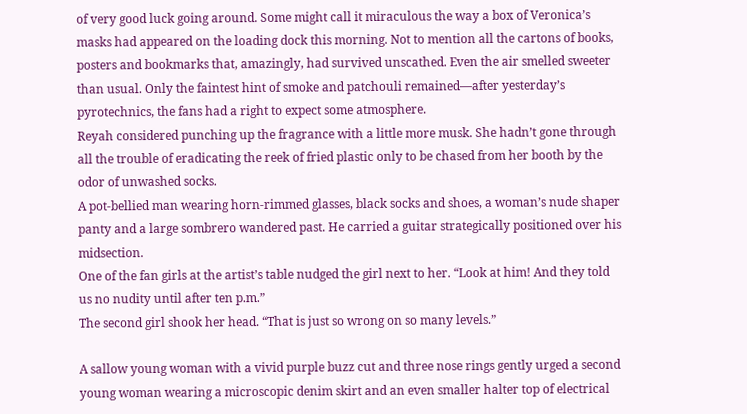of very good luck going around. Some might call it miraculous the way a box of Veronica’s masks had appeared on the loading dock this morning. Not to mention all the cartons of books, posters and bookmarks that, amazingly, had survived unscathed. Even the air smelled sweeter than usual. Only the faintest hint of smoke and patchouli remained—after yesterday’s pyrotechnics, the fans had a right to expect some atmosphere.
Reyah considered punching up the fragrance with a little more musk. She hadn’t gone through all the trouble of eradicating the reek of fried plastic only to be chased from her booth by the odor of unwashed socks.
A pot-bellied man wearing horn-rimmed glasses, black socks and shoes, a woman’s nude shaper panty and a large sombrero wandered past. He carried a guitar strategically positioned over his midsection.
One of the fan girls at the artist’s table nudged the girl next to her. “Look at him! And they told us no nudity until after ten p.m.”
The second girl shook her head. “That is just so wrong on so many levels.”

A sallow young woman with a vivid purple buzz cut and three nose rings gently urged a second young woman wearing a microscopic denim skirt and an even smaller halter top of electrical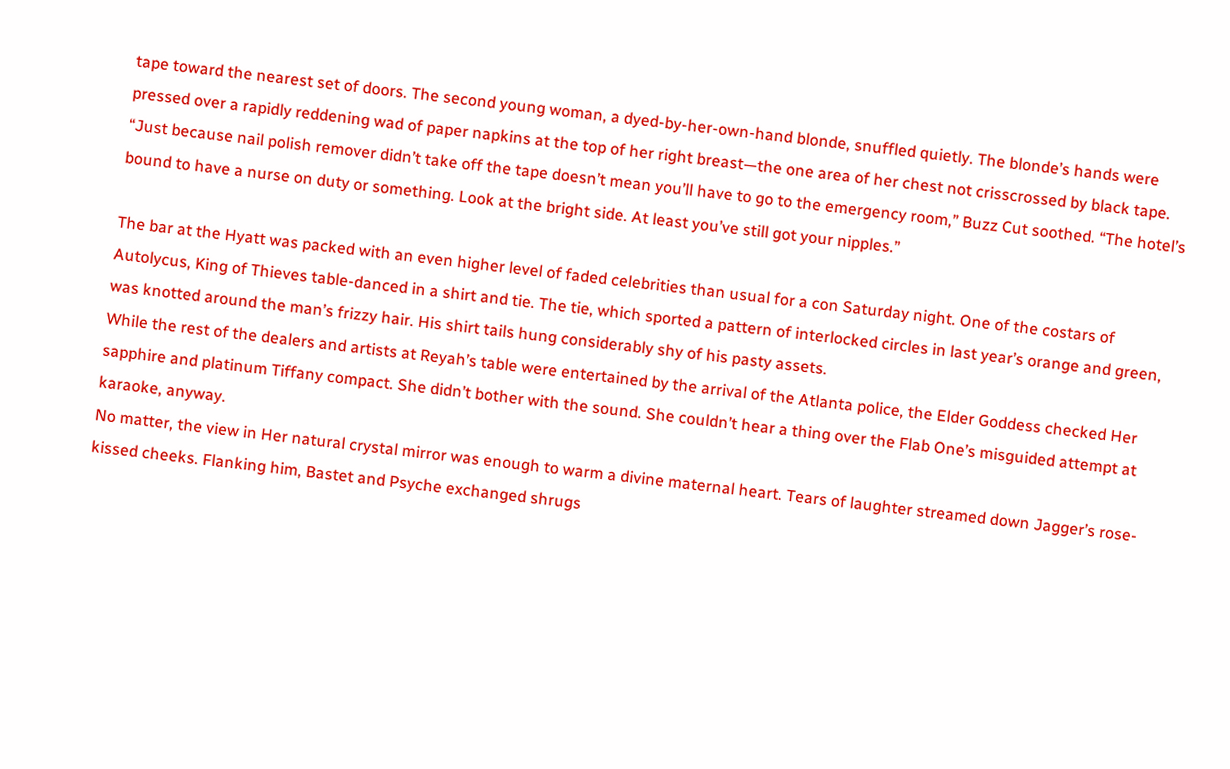tape toward the nearest set of doors. The second young woman, a dyed-by-her-own-hand blonde, snuffled quietly. The blonde’s hands were pressed over a rapidly reddening wad of paper napkins at the top of her right breast—the one area of her chest not crisscrossed by black tape.
“Just because nail polish remover didn’t take off the tape doesn’t mean you’ll have to go to the emergency room,” Buzz Cut soothed. “The hotel’s bound to have a nurse on duty or something. Look at the bright side. At least you’ve still got your nipples.”

The bar at the Hyatt was packed with an even higher level of faded celebrities than usual for a con Saturday night. One of the costars of Autolycus, King of Thieves table-danced in a shirt and tie. The tie, which sported a pattern of interlocked circles in last year’s orange and green, was knotted around the man’s frizzy hair. His shirt tails hung considerably shy of his pasty assets.
While the rest of the dealers and artists at Reyah’s table were entertained by the arrival of the Atlanta police, the Elder Goddess checked Her sapphire and platinum Tiffany compact. She didn’t bother with the sound. She couldn’t hear a thing over the Flab One’s misguided attempt at karaoke, anyway.
No matter, the view in Her natural crystal mirror was enough to warm a divine maternal heart. Tears of laughter streamed down Jagger’s rose-kissed cheeks. Flanking him, Bastet and Psyche exchanged shrugs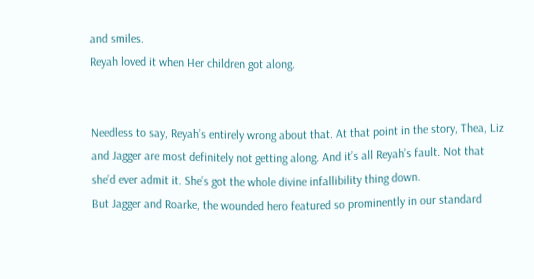and smiles.
Reyah loved it when Her children got along.


Needless to say, Reyah’s entirely wrong about that. At that point in the story, Thea, Liz and Jagger are most definitely not getting along. And it’s all Reyah’s fault. Not that she’d ever admit it. She’s got the whole divine infallibility thing down.
But Jagger and Roarke, the wounded hero featured so prominently in our standard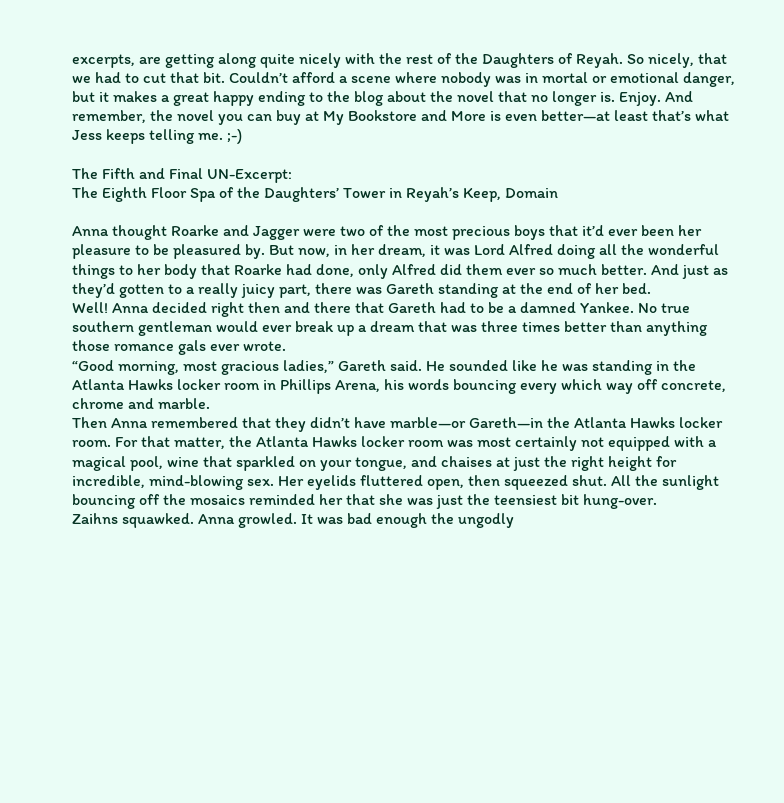excerpts, are getting along quite nicely with the rest of the Daughters of Reyah. So nicely, that we had to cut that bit. Couldn’t afford a scene where nobody was in mortal or emotional danger, but it makes a great happy ending to the blog about the novel that no longer is. Enjoy. And remember, the novel you can buy at My Bookstore and More is even better—at least that’s what Jess keeps telling me. ;-)

The Fifth and Final UN-Excerpt:
The Eighth Floor Spa of the Daughters’ Tower in Reyah’s Keep, Domain

Anna thought Roarke and Jagger were two of the most precious boys that it’d ever been her pleasure to be pleasured by. But now, in her dream, it was Lord Alfred doing all the wonderful things to her body that Roarke had done, only Alfred did them ever so much better. And just as they’d gotten to a really juicy part, there was Gareth standing at the end of her bed.
Well! Anna decided right then and there that Gareth had to be a damned Yankee. No true southern gentleman would ever break up a dream that was three times better than anything those romance gals ever wrote.
“Good morning, most gracious ladies,” Gareth said. He sounded like he was standing in the Atlanta Hawks locker room in Phillips Arena, his words bouncing every which way off concrete, chrome and marble.
Then Anna remembered that they didn’t have marble—or Gareth—in the Atlanta Hawks locker room. For that matter, the Atlanta Hawks locker room was most certainly not equipped with a magical pool, wine that sparkled on your tongue, and chaises at just the right height for incredible, mind-blowing sex. Her eyelids fluttered open, then squeezed shut. All the sunlight bouncing off the mosaics reminded her that she was just the teensiest bit hung-over.
Zaihns squawked. Anna growled. It was bad enough the ungodly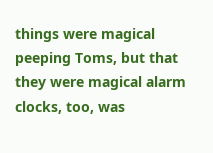things were magical peeping Toms, but that they were magical alarm clocks, too, was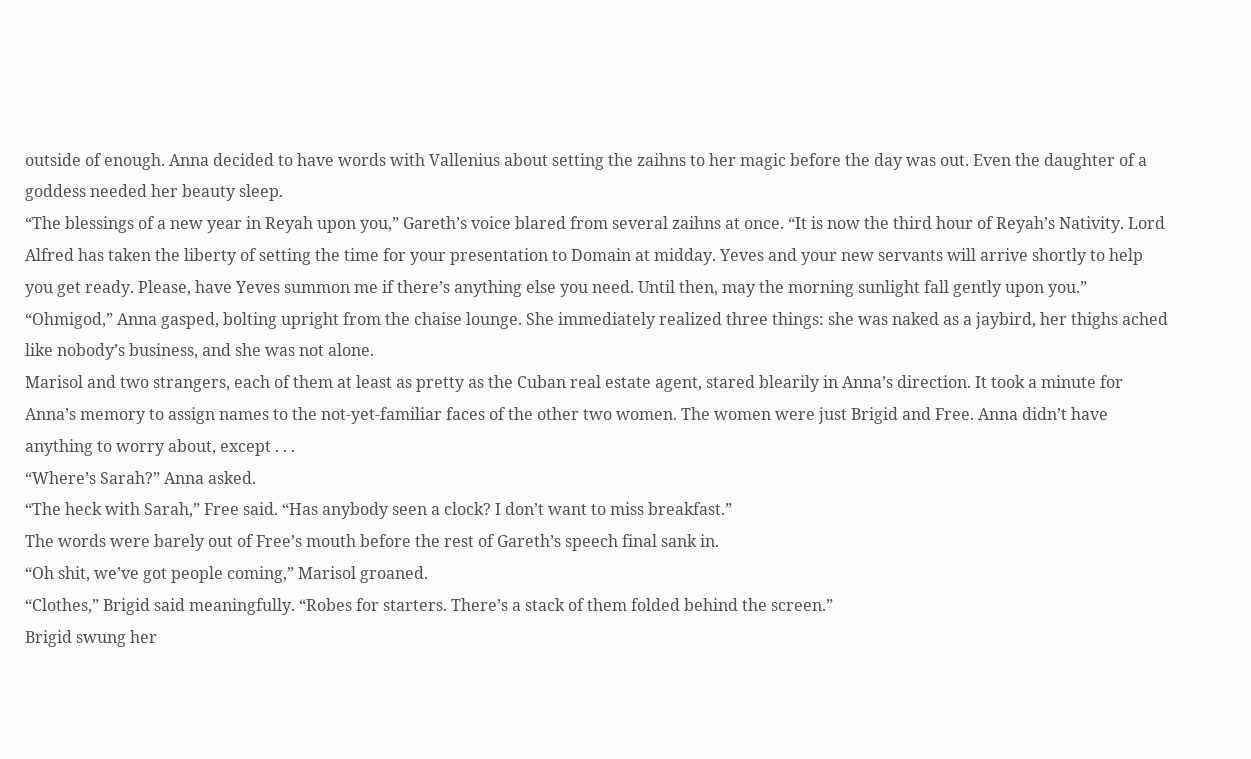outside of enough. Anna decided to have words with Vallenius about setting the zaihns to her magic before the day was out. Even the daughter of a goddess needed her beauty sleep.
“The blessings of a new year in Reyah upon you,” Gareth’s voice blared from several zaihns at once. “It is now the third hour of Reyah’s Nativity. Lord Alfred has taken the liberty of setting the time for your presentation to Domain at midday. Yeves and your new servants will arrive shortly to help you get ready. Please, have Yeves summon me if there’s anything else you need. Until then, may the morning sunlight fall gently upon you.”
“Ohmigod,” Anna gasped, bolting upright from the chaise lounge. She immediately realized three things: she was naked as a jaybird, her thighs ached like nobody’s business, and she was not alone.
Marisol and two strangers, each of them at least as pretty as the Cuban real estate agent, stared blearily in Anna’s direction. It took a minute for Anna’s memory to assign names to the not-yet-familiar faces of the other two women. The women were just Brigid and Free. Anna didn’t have anything to worry about, except . . .
“Where’s Sarah?” Anna asked.
“The heck with Sarah,” Free said. “Has anybody seen a clock? I don’t want to miss breakfast.”
The words were barely out of Free’s mouth before the rest of Gareth’s speech final sank in.
“Oh shit, we’ve got people coming,” Marisol groaned.
“Clothes,” Brigid said meaningfully. “Robes for starters. There’s a stack of them folded behind the screen.”
Brigid swung her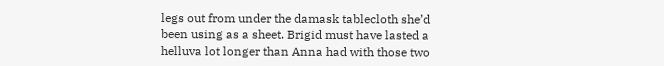legs out from under the damask tablecloth she’d been using as a sheet. Brigid must have lasted a helluva lot longer than Anna had with those two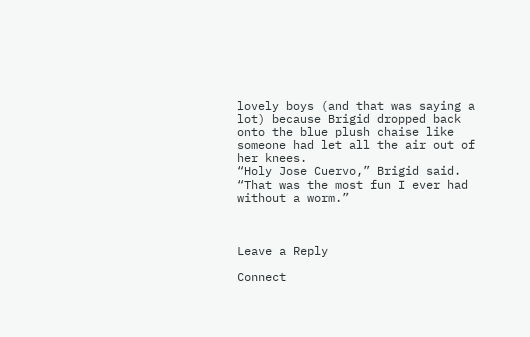lovely boys (and that was saying a lot) because Brigid dropped back onto the blue plush chaise like someone had let all the air out of her knees.
“Holy Jose Cuervo,” Brigid said. “That was the most fun I ever had without a worm.”



Leave a Reply

Connect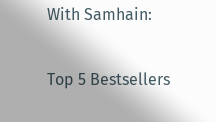With Samhain:

Top 5 Bestsellers